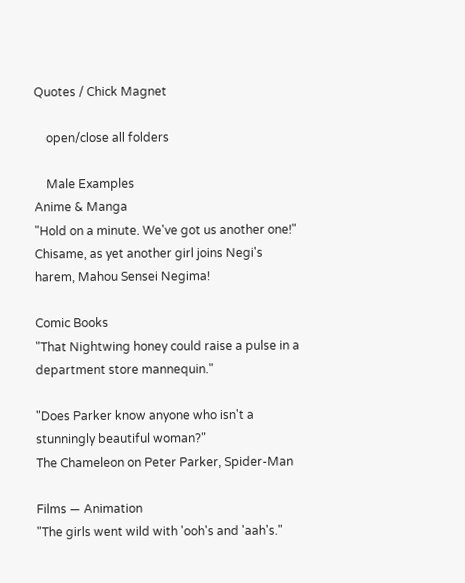Quotes / Chick Magnet

    open/close all folders

    Male Examples
Anime & Manga
"Hold on a minute. We've got us another one!"
Chisame, as yet another girl joins Negi's harem, Mahou Sensei Negima!

Comic Books
"That Nightwing honey could raise a pulse in a department store mannequin."

"Does Parker know anyone who isn't a stunningly beautiful woman?"
The Chameleon on Peter Parker, Spider-Man

Films — Animation
"The girls went wild with 'ooh's and 'aah's."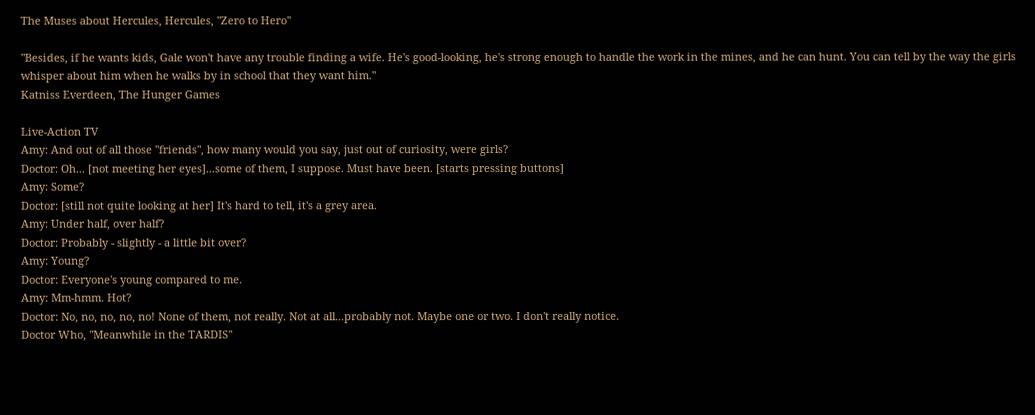The Muses about Hercules, Hercules, "Zero to Hero"

"Besides, if he wants kids, Gale won't have any trouble finding a wife. He's good-looking, he's strong enough to handle the work in the mines, and he can hunt. You can tell by the way the girls whisper about him when he walks by in school that they want him."
Katniss Everdeen, The Hunger Games

Live-Action TV
Amy: And out of all those "friends", how many would you say, just out of curiosity, were girls?
Doctor: Oh... [not meeting her eyes]...some of them, I suppose. Must have been. [starts pressing buttons]
Amy: Some?
Doctor: [still not quite looking at her] It's hard to tell, it's a grey area.
Amy: Under half, over half?
Doctor: Probably - slightly - a little bit over?
Amy: Young?
Doctor: Everyone's young compared to me.
Amy: Mm-hmm. Hot?
Doctor: No, no, no, no, no! None of them, not really. Not at all...probably not. Maybe one or two. I don't really notice.
Doctor Who, "Meanwhile in the TARDIS"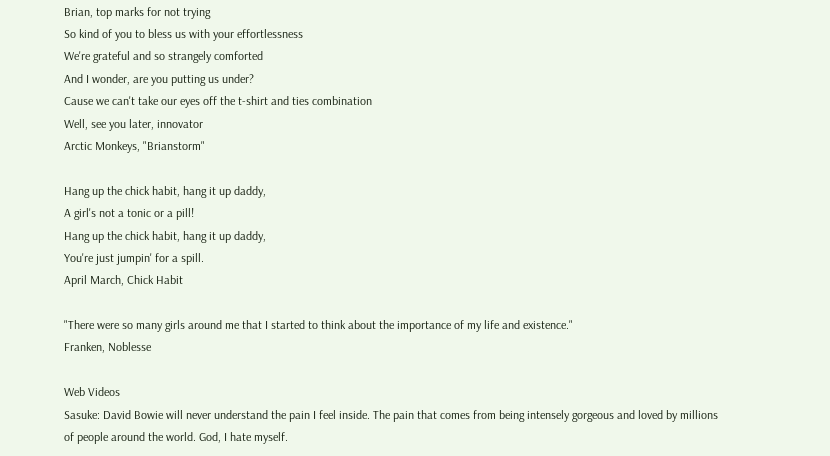Brian, top marks for not trying
So kind of you to bless us with your effortlessness
We're grateful and so strangely comforted
And I wonder, are you putting us under?
Cause we can't take our eyes off the t-shirt and ties combination
Well, see you later, innovator
Arctic Monkeys, "Brianstorm"

Hang up the chick habit, hang it up daddy,
A girl's not a tonic or a pill!
Hang up the chick habit, hang it up daddy,
You're just jumpin' for a spill.
April March, Chick Habit

"There were so many girls around me that I started to think about the importance of my life and existence."
Franken, Noblesse

Web Videos
Sasuke: David Bowie will never understand the pain I feel inside. The pain that comes from being intensely gorgeous and loved by millions of people around the world. God, I hate myself.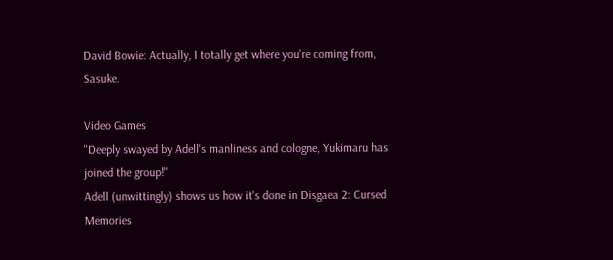David Bowie: Actually, I totally get where you're coming from, Sasuke.

Video Games
"Deeply swayed by Adell's manliness and cologne, Yukimaru has joined the group!"
Adell (unwittingly) shows us how it's done in Disgaea 2: Cursed Memories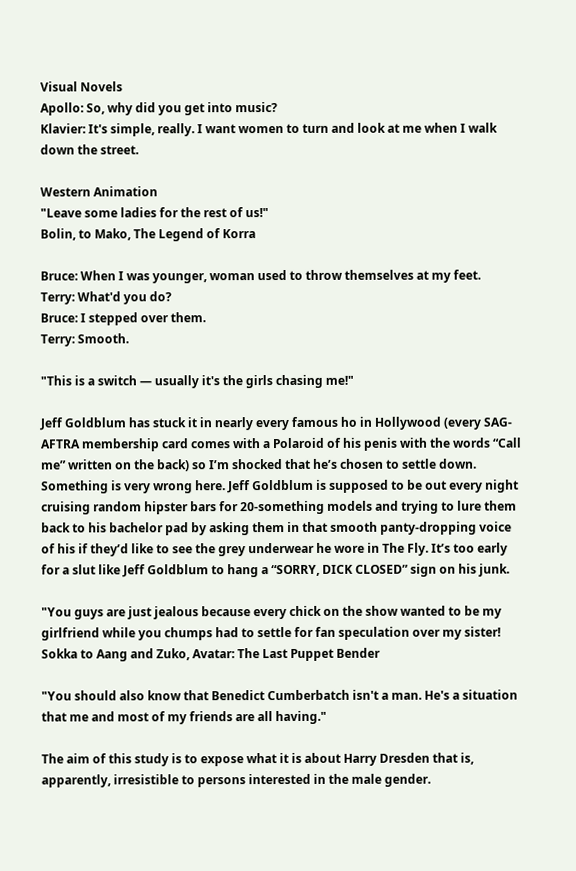Visual Novels
Apollo: So, why did you get into music?
Klavier: It's simple, really. I want women to turn and look at me when I walk down the street.

Western Animation
"Leave some ladies for the rest of us!"
Bolin, to Mako, The Legend of Korra

Bruce: When I was younger, woman used to throw themselves at my feet.
Terry: What'd you do?
Bruce: I stepped over them.
Terry: Smooth.

"This is a switch — usually it's the girls chasing me!"

Jeff Goldblum has stuck it in nearly every famous ho in Hollywood (every SAG-AFTRA membership card comes with a Polaroid of his penis with the words “Call me” written on the back) so I’m shocked that he’s chosen to settle down. Something is very wrong here. Jeff Goldblum is supposed to be out every night cruising random hipster bars for 20-something models and trying to lure them back to his bachelor pad by asking them in that smooth panty-dropping voice of his if they’d like to see the grey underwear he wore in The Fly. It’s too early for a slut like Jeff Goldblum to hang a “SORRY, DICK CLOSED” sign on his junk.

"You guys are just jealous because every chick on the show wanted to be my girlfriend while you chumps had to settle for fan speculation over my sister!
Sokka to Aang and Zuko, Avatar: The Last Puppet Bender

"You should also know that Benedict Cumberbatch isn't a man. He's a situation that me and most of my friends are all having."

The aim of this study is to expose what it is about Harry Dresden that is, apparently, irresistible to persons interested in the male gender.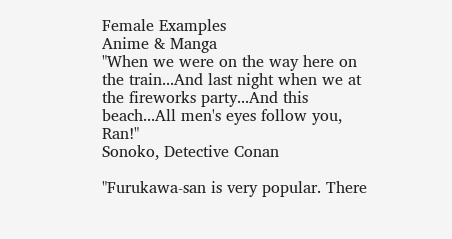Female Examples
Anime & Manga
"When we were on the way here on the train...And last night when we at the fireworks party...And this beach...All men's eyes follow you, Ran!"
Sonoko, Detective Conan

"Furukawa-san is very popular. There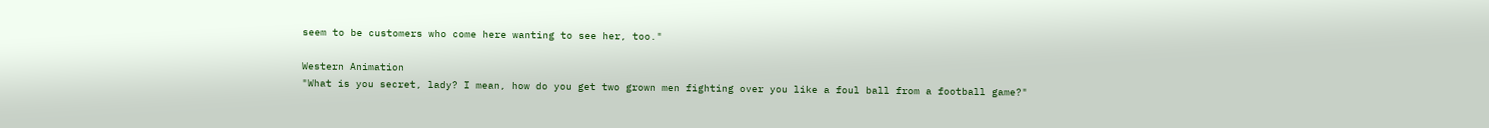seem to be customers who come here wanting to see her, too."

Western Animation
"What is you secret, lady? I mean, how do you get two grown men fighting over you like a foul ball from a football game?"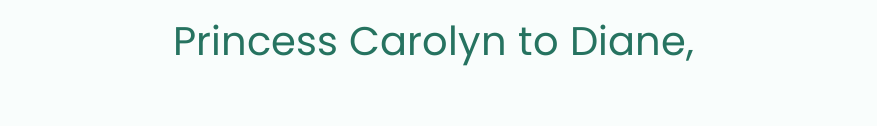Princess Carolyn to Diane,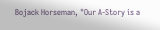Bojack Horseman, "Our A-Story is a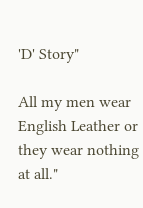'D' Story"

All my men wear English Leather or they wear nothing at all."